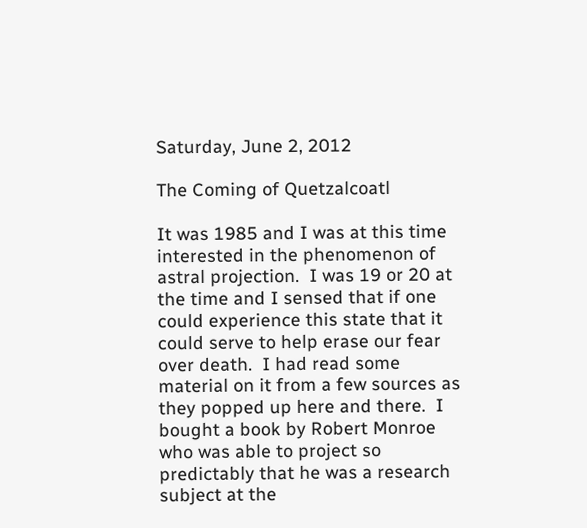Saturday, June 2, 2012

The Coming of Quetzalcoatl

It was 1985 and I was at this time interested in the phenomenon of astral projection.  I was 19 or 20 at the time and I sensed that if one could experience this state that it could serve to help erase our fear over death.  I had read some material on it from a few sources as they popped up here and there.  I bought a book by Robert Monroe who was able to project so predictably that he was a research subject at the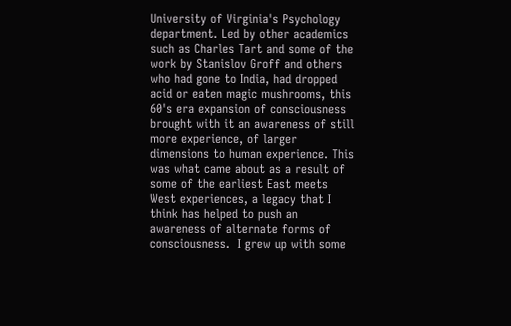University of Virginia's Psychology department. Led by other academics such as Charles Tart and some of the work by Stanislov Groff and others who had gone to India, had dropped acid or eaten magic mushrooms, this 60's era expansion of consciousness brought with it an awareness of still more experience, of larger dimensions to human experience. This was what came about as a result of some of the earliest East meets West experiences, a legacy that I think has helped to push an awareness of alternate forms of consciousness.  I grew up with some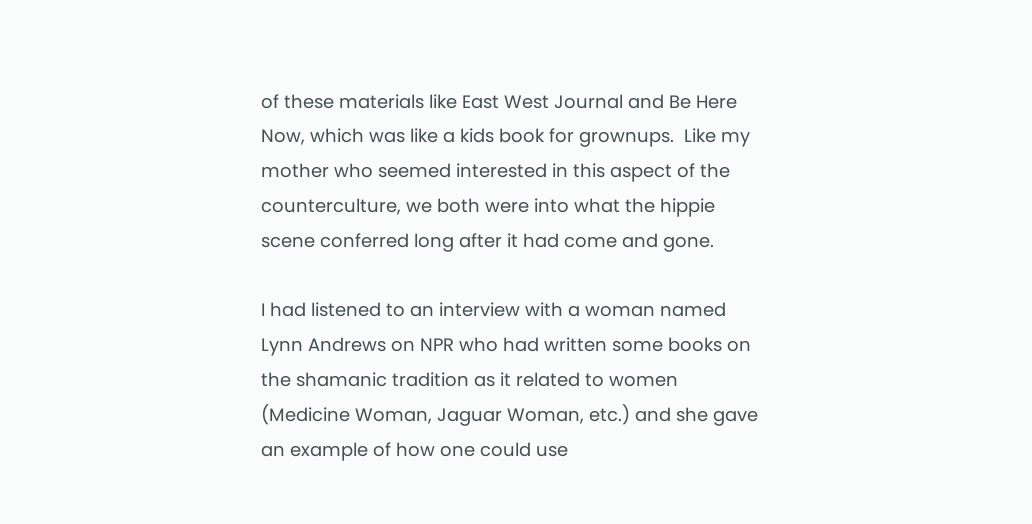of these materials like East West Journal and Be Here Now, which was like a kids book for grownups.  Like my mother who seemed interested in this aspect of the counterculture, we both were into what the hippie scene conferred long after it had come and gone.

I had listened to an interview with a woman named Lynn Andrews on NPR who had written some books on the shamanic tradition as it related to women (Medicine Woman, Jaguar Woman, etc.) and she gave an example of how one could use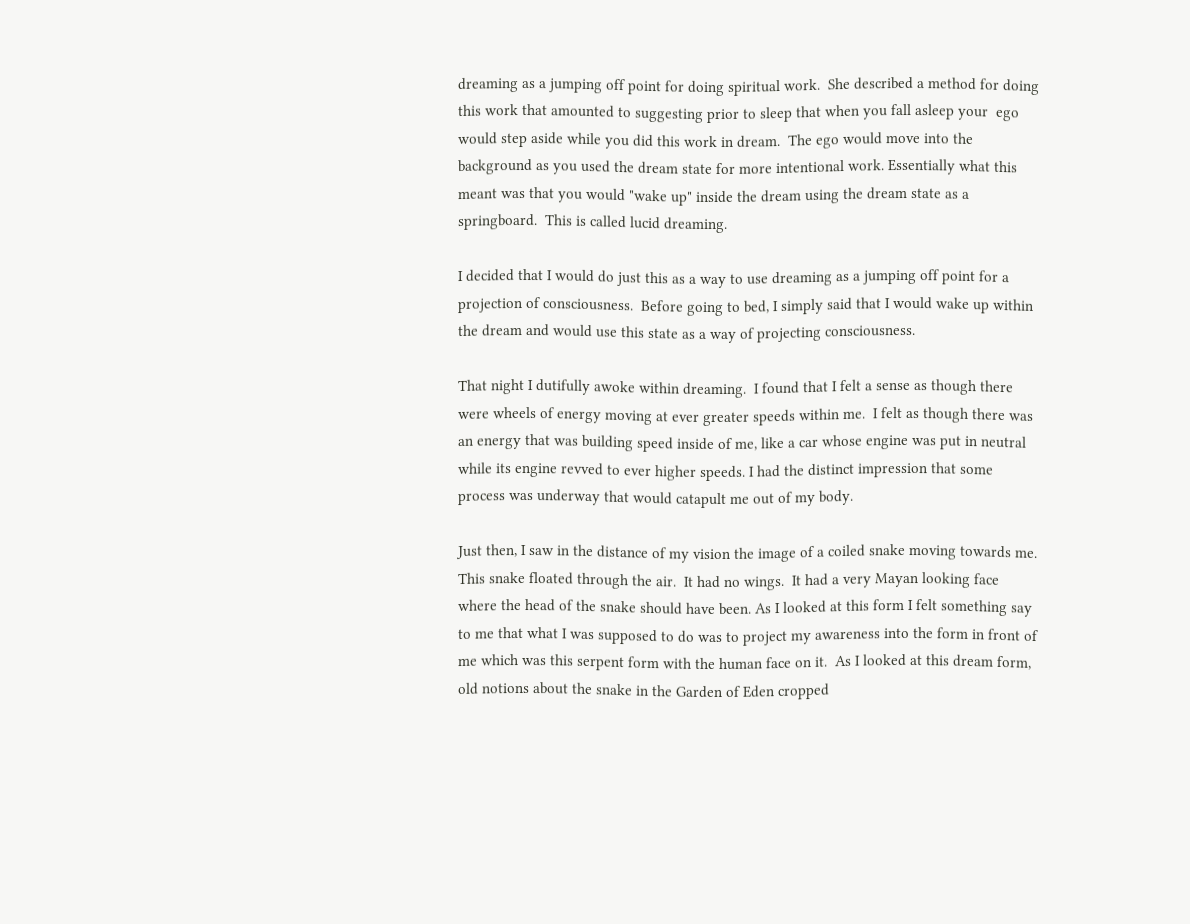dreaming as a jumping off point for doing spiritual work.  She described a method for doing this work that amounted to suggesting prior to sleep that when you fall asleep your  ego  would step aside while you did this work in dream.  The ego would move into the background as you used the dream state for more intentional work. Essentially what this meant was that you would "wake up" inside the dream using the dream state as a springboard.  This is called lucid dreaming.

I decided that I would do just this as a way to use dreaming as a jumping off point for a projection of consciousness.  Before going to bed, I simply said that I would wake up within the dream and would use this state as a way of projecting consciousness.

That night I dutifully awoke within dreaming.  I found that I felt a sense as though there were wheels of energy moving at ever greater speeds within me.  I felt as though there was an energy that was building speed inside of me, like a car whose engine was put in neutral while its engine revved to ever higher speeds. I had the distinct impression that some process was underway that would catapult me out of my body.

Just then, I saw in the distance of my vision the image of a coiled snake moving towards me. This snake floated through the air.  It had no wings.  It had a very Mayan looking face where the head of the snake should have been. As I looked at this form I felt something say to me that what I was supposed to do was to project my awareness into the form in front of me which was this serpent form with the human face on it.  As I looked at this dream form, old notions about the snake in the Garden of Eden cropped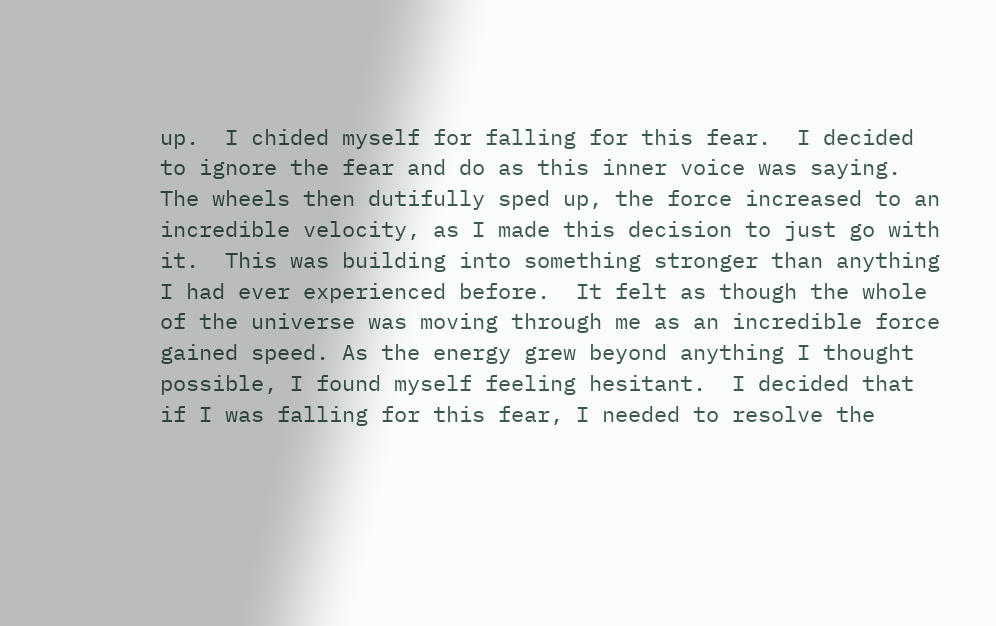up.  I chided myself for falling for this fear.  I decided to ignore the fear and do as this inner voice was saying.  The wheels then dutifully sped up, the force increased to an incredible velocity, as I made this decision to just go with it.  This was building into something stronger than anything I had ever experienced before.  It felt as though the whole of the universe was moving through me as an incredible force gained speed. As the energy grew beyond anything I thought possible, I found myself feeling hesitant.  I decided that if I was falling for this fear, I needed to resolve the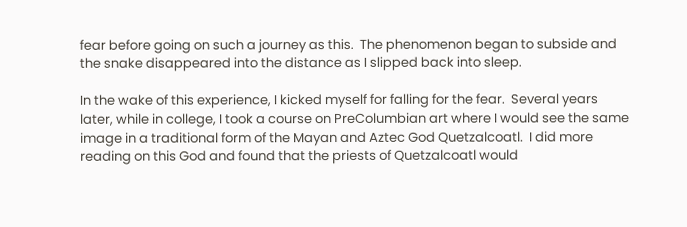fear before going on such a journey as this.  The phenomenon began to subside and the snake disappeared into the distance as I slipped back into sleep.

In the wake of this experience, I kicked myself for falling for the fear.  Several years later, while in college, I took a course on PreColumbian art where I would see the same image in a traditional form of the Mayan and Aztec God Quetzalcoatl.  I did more reading on this God and found that the priests of Quetzalcoatl would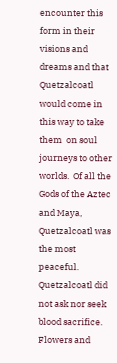encounter this form in their visions and dreams and that Quetzalcoatl would come in this way to take them  on soul journeys to other worlds.  Of all the Gods of the Aztec and Maya, Quetzalcoatl was the most peaceful. Quetzalcoatl did not ask nor seek blood sacrifice. Flowers and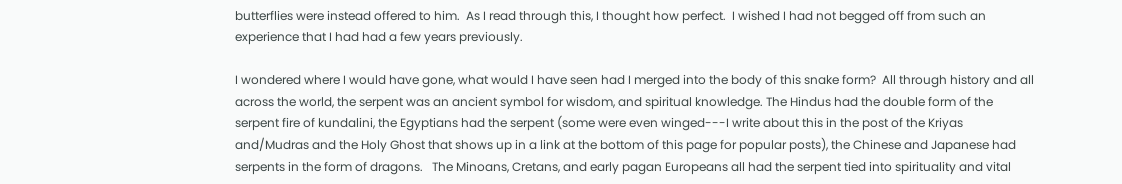butterflies were instead offered to him.  As I read through this, I thought how perfect.  I wished I had not begged off from such an experience that I had had a few years previously.

I wondered where I would have gone, what would I have seen had I merged into the body of this snake form?  All through history and all across the world, the serpent was an ancient symbol for wisdom, and spiritual knowledge. The Hindus had the double form of the serpent fire of kundalini, the Egyptians had the serpent (some were even winged---I write about this in the post of the Kriyas and/Mudras and the Holy Ghost that shows up in a link at the bottom of this page for popular posts), the Chinese and Japanese had serpents in the form of dragons.   The Minoans, Cretans, and early pagan Europeans all had the serpent tied into spirituality and vital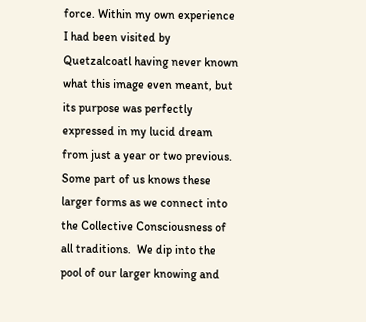force. Within my own experience I had been visited by Quetzalcoatl having never known what this image even meant, but its purpose was perfectly expressed in my lucid dream from just a year or two previous.  Some part of us knows these larger forms as we connect into the Collective Consciousness of all traditions.  We dip into the pool of our larger knowing and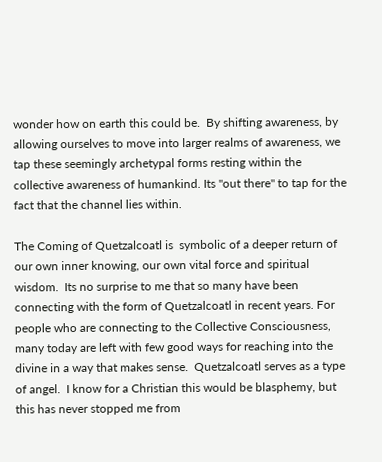wonder how on earth this could be.  By shifting awareness, by allowing ourselves to move into larger realms of awareness, we tap these seemingly archetypal forms resting within the collective awareness of humankind. Its "out there" to tap for the fact that the channel lies within.

The Coming of Quetzalcoatl is  symbolic of a deeper return of our own inner knowing, our own vital force and spiritual wisdom.  Its no surprise to me that so many have been connecting with the form of Quetzalcoatl in recent years. For people who are connecting to the Collective Consciousness, many today are left with few good ways for reaching into the divine in a way that makes sense.  Quetzalcoatl serves as a type of angel.  I know for a Christian this would be blasphemy, but this has never stopped me from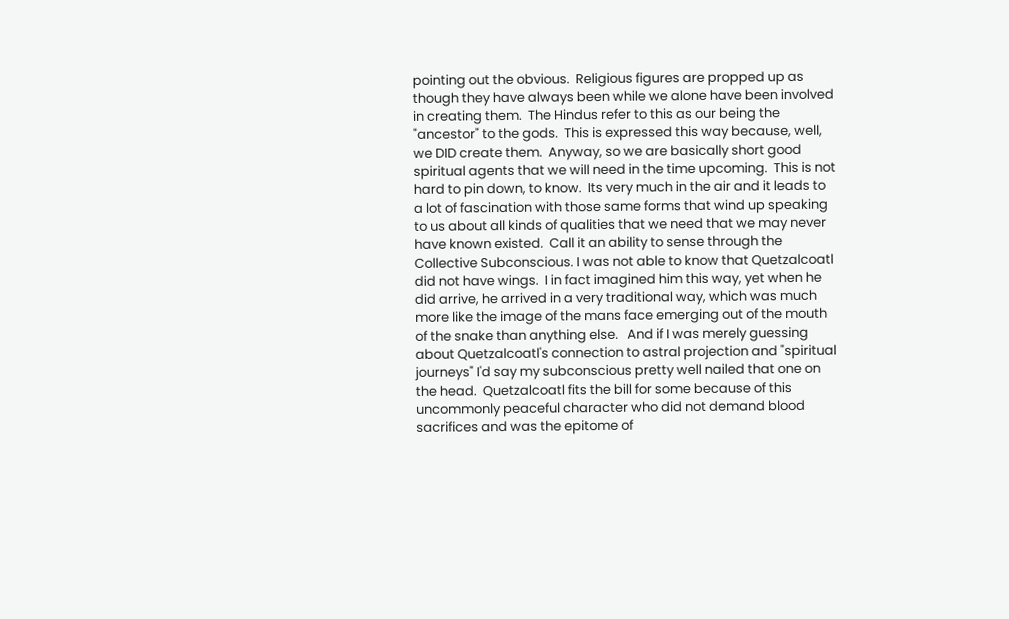pointing out the obvious.  Religious figures are propped up as though they have always been while we alone have been involved in creating them.  The Hindus refer to this as our being the "ancestor" to the gods.  This is expressed this way because, well, we DID create them.  Anyway, so we are basically short good spiritual agents that we will need in the time upcoming.  This is not hard to pin down, to know.  Its very much in the air and it leads to a lot of fascination with those same forms that wind up speaking to us about all kinds of qualities that we need that we may never have known existed.  Call it an ability to sense through the Collective Subconscious. I was not able to know that Quetzalcoatl did not have wings.  I in fact imagined him this way, yet when he did arrive, he arrived in a very traditional way, which was much more like the image of the mans face emerging out of the mouth of the snake than anything else.   And if I was merely guessing about Quetzalcoatl's connection to astral projection and "spiritual journeys" I'd say my subconscious pretty well nailed that one on the head.  Quetzalcoatl fits the bill for some because of this uncommonly peaceful character who did not demand blood sacrifices and was the epitome of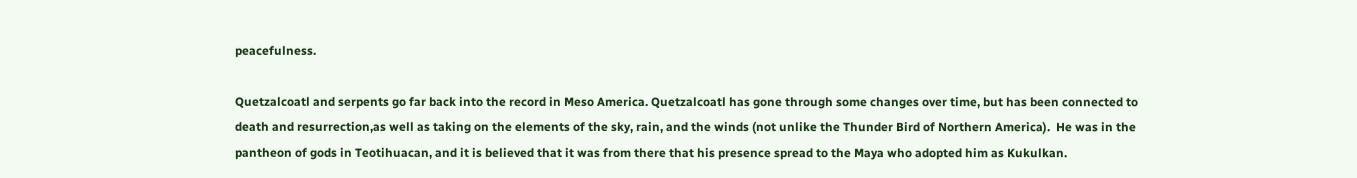peacefulness.

Quetzalcoatl and serpents go far back into the record in Meso America. Quetzalcoatl has gone through some changes over time, but has been connected to death and resurrection,as well as taking on the elements of the sky, rain, and the winds (not unlike the Thunder Bird of Northern America).  He was in the pantheon of gods in Teotihuacan, and it is believed that it was from there that his presence spread to the Maya who adopted him as Kukulkan.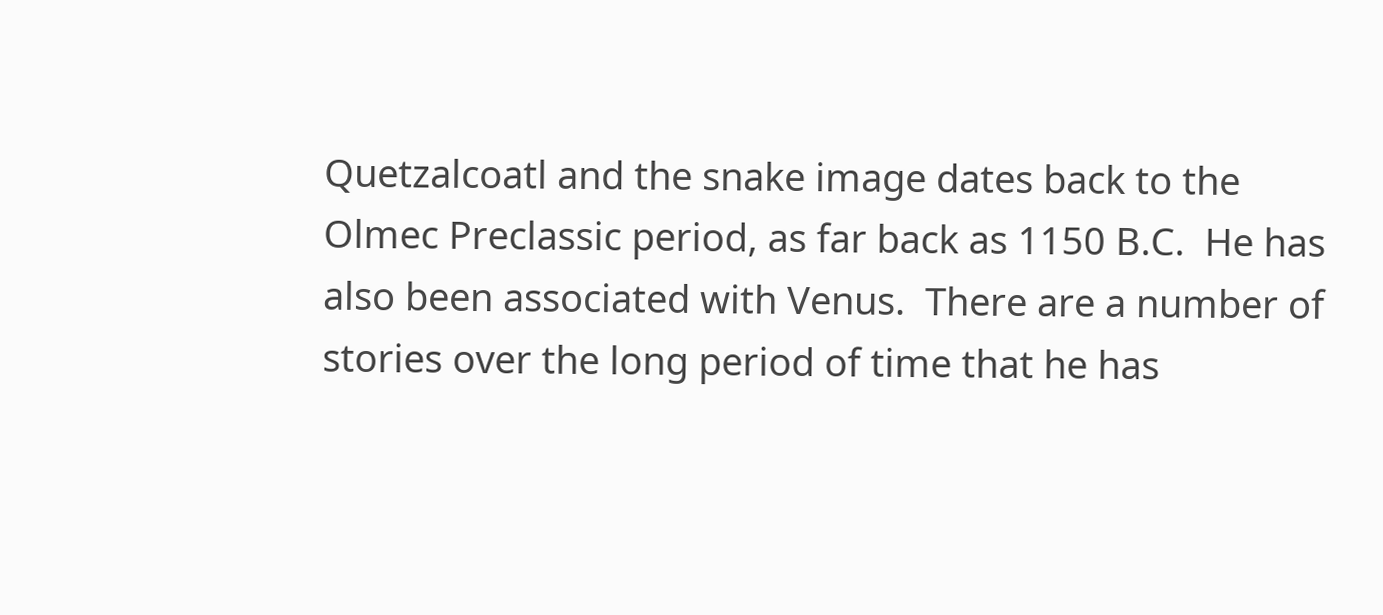Quetzalcoatl and the snake image dates back to the Olmec Preclassic period, as far back as 1150 B.C.  He has also been associated with Venus.  There are a number of stories over the long period of time that he has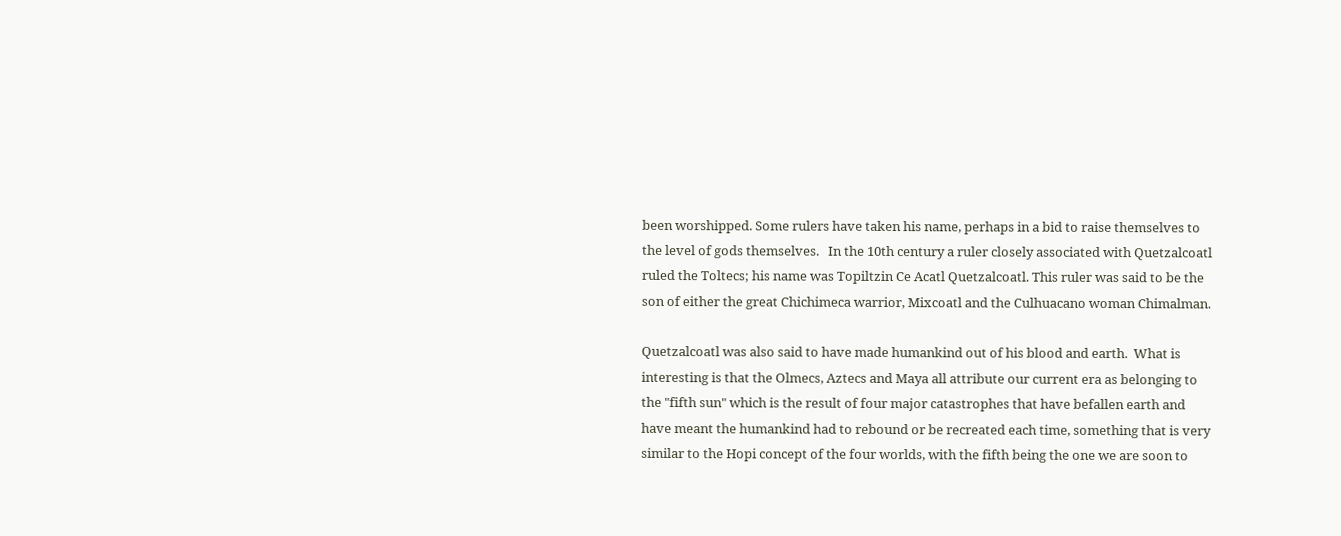been worshipped. Some rulers have taken his name, perhaps in a bid to raise themselves to the level of gods themselves.   In the 10th century a ruler closely associated with Quetzalcoatl ruled the Toltecs; his name was Topiltzin Ce Acatl Quetzalcoatl. This ruler was said to be the son of either the great Chichimeca warrior, Mixcoatl and the Culhuacano woman Chimalman.

Quetzalcoatl was also said to have made humankind out of his blood and earth.  What is interesting is that the Olmecs, Aztecs and Maya all attribute our current era as belonging to the "fifth sun" which is the result of four major catastrophes that have befallen earth and have meant the humankind had to rebound or be recreated each time, something that is very similar to the Hopi concept of the four worlds, with the fifth being the one we are soon to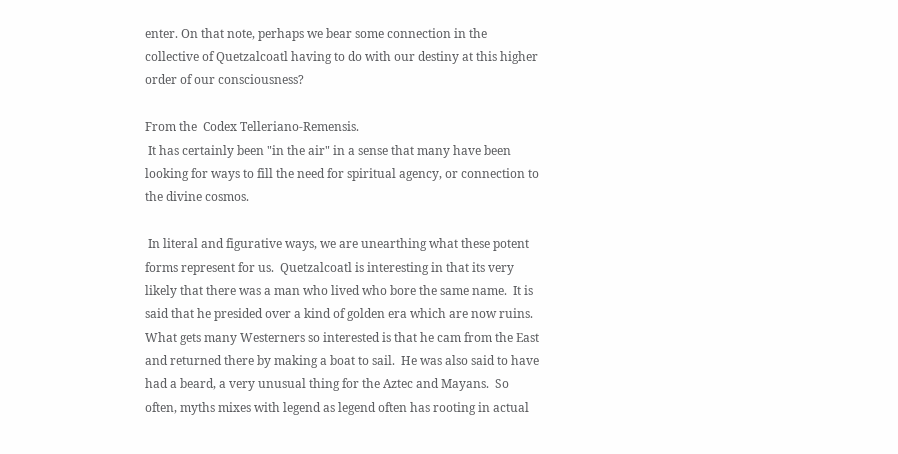enter. On that note, perhaps we bear some connection in the collective of Quetzalcoatl having to do with our destiny at this higher order of our consciousness?

From the  Codex Telleriano-Remensis.
 It has certainly been "in the air" in a sense that many have been looking for ways to fill the need for spiritual agency, or connection to the divine cosmos.

 In literal and figurative ways, we are unearthing what these potent forms represent for us.  Quetzalcoatl is interesting in that its very likely that there was a man who lived who bore the same name.  It is said that he presided over a kind of golden era which are now ruins. What gets many Westerners so interested is that he cam from the East and returned there by making a boat to sail.  He was also said to have had a beard, a very unusual thing for the Aztec and Mayans.  So often, myths mixes with legend as legend often has rooting in actual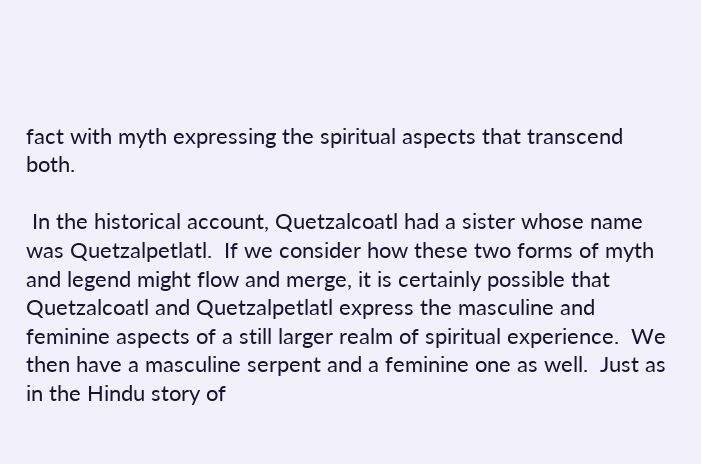fact with myth expressing the spiritual aspects that transcend both.

 In the historical account, Quetzalcoatl had a sister whose name was Quetzalpetlatl.  If we consider how these two forms of myth and legend might flow and merge, it is certainly possible that Quetzalcoatl and Quetzalpetlatl express the masculine and feminine aspects of a still larger realm of spiritual experience.  We then have a masculine serpent and a feminine one as well.  Just as in the Hindu story of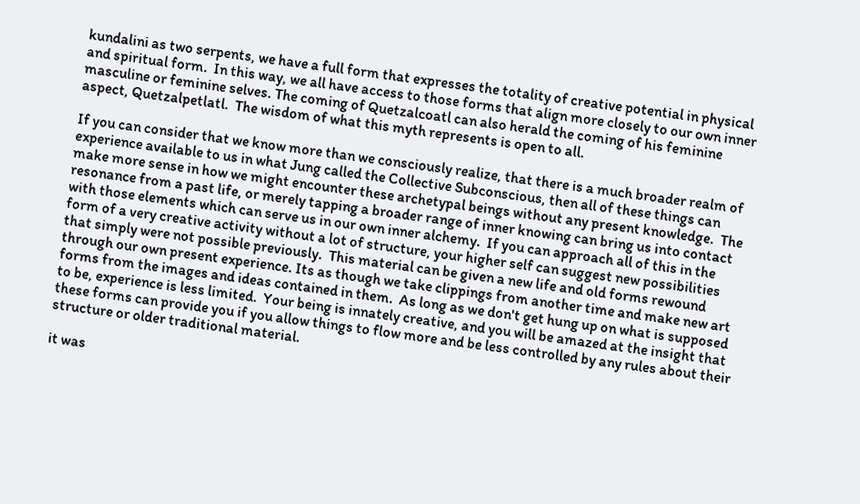kundalini as two serpents, we have a full form that expresses the totality of creative potential in physical and spiritual form.  In this way, we all have access to those forms that align more closely to our own inner masculine or feminine selves. The coming of Quetzalcoatl can also herald the coming of his feminine aspect, Quetzalpetlatl.  The wisdom of what this myth represents is open to all.

If you can consider that we know more than we consciously realize, that there is a much broader realm of experience available to us in what Jung called the Collective Subconscious, then all of these things can make more sense in how we might encounter these archetypal beings without any present knowledge.  The resonance from a past life, or merely tapping a broader range of inner knowing can bring us into contact with those elements which can serve us in our own inner alchemy.  If you can approach all of this in the form of a very creative activity without a lot of structure, your higher self can suggest new possibilities that simply were not possible previously.  This material can be given a new life and old forms rewound through our own present experience. Its as though we take clippings from another time and make new art forms from the images and ideas contained in them.  As long as we don't get hung up on what is supposed to be, experience is less limited.  Your being is innately creative, and you will be amazed at the insight that these forms can provide you if you allow things to flow more and be less controlled by any rules about their structure or older traditional material.

it was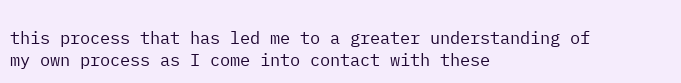this process that has led me to a greater understanding of my own process as I come into contact with these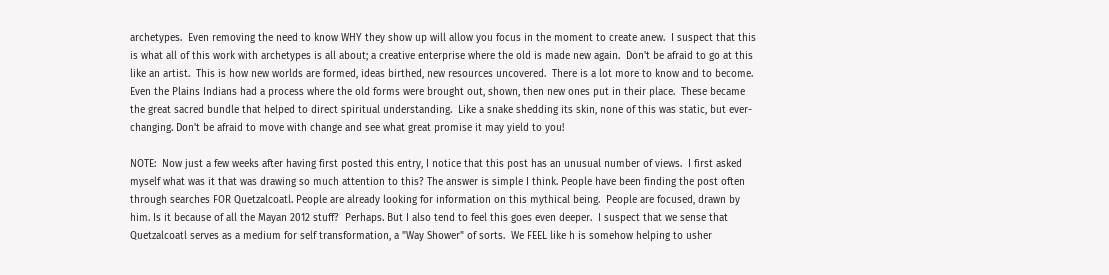archetypes.  Even removing the need to know WHY they show up will allow you focus in the moment to create anew.  I suspect that this is what all of this work with archetypes is all about; a creative enterprise where the old is made new again.  Don't be afraid to go at this like an artist.  This is how new worlds are formed, ideas birthed, new resources uncovered.  There is a lot more to know and to become.  Even the Plains Indians had a process where the old forms were brought out, shown, then new ones put in their place.  These became the great sacred bundle that helped to direct spiritual understanding.  Like a snake shedding its skin, none of this was static, but ever-changing. Don't be afraid to move with change and see what great promise it may yield to you!

NOTE:  Now just a few weeks after having first posted this entry, I notice that this post has an unusual number of views.  I first asked myself what was it that was drawing so much attention to this? The answer is simple I think. People have been finding the post often through searches FOR Quetzalcoatl. People are already looking for information on this mythical being.  People are focused, drawn by him. Is it because of all the Mayan 2012 stuff?  Perhaps. But I also tend to feel this goes even deeper.  I suspect that we sense that Quetzalcoatl serves as a medium for self transformation, a "Way Shower" of sorts.  We FEEL like h is somehow helping to usher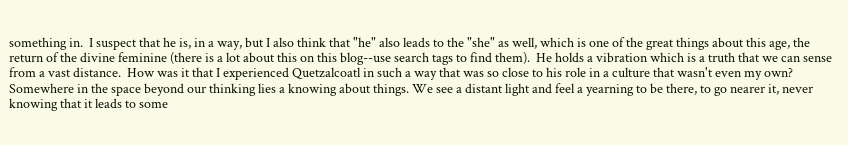something in.  I suspect that he is, in a way, but I also think that "he" also leads to the "she" as well, which is one of the great things about this age, the return of the divine feminine (there is a lot about this on this blog--use search tags to find them).  He holds a vibration which is a truth that we can sense from a vast distance.  How was it that I experienced Quetzalcoatl in such a way that was so close to his role in a culture that wasn't even my own?  Somewhere in the space beyond our thinking lies a knowing about things. We see a distant light and feel a yearning to be there, to go nearer it, never knowing that it leads to some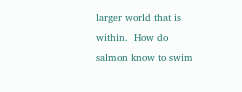larger world that is within.  How do salmon know to swim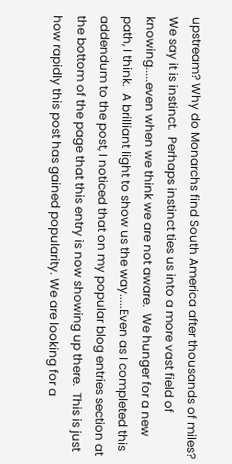upstream? Why do Monarchs find South America after thousands of miles?  We say it is instinct.  Perhaps instinct ties us into a more vast field of knowing.....even when we think we are not aware.  We hunger for a new path, I think.  A brilliant light to show us the way.....Even as I completed this addendum to the post, I noticed that on my popular blog entries section at the bottom of the page that this entry is now showing up there.  This is just how rapidly this post has gained popularity. We are looking for a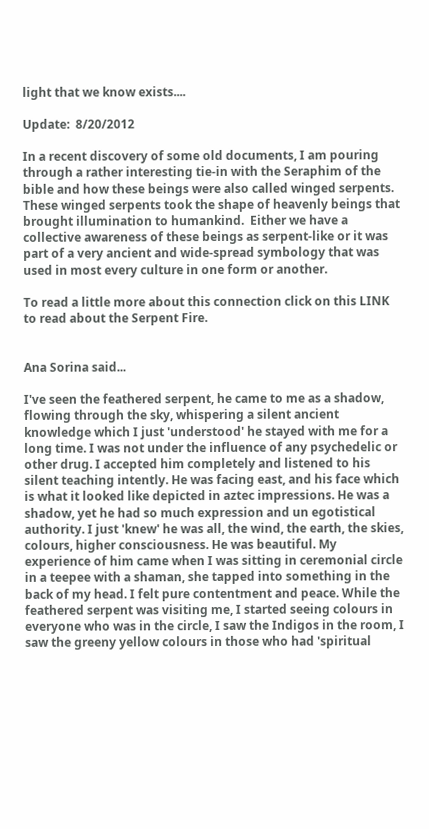light that we know exists....

Update:  8/20/2012

In a recent discovery of some old documents, I am pouring through a rather interesting tie-in with the Seraphim of the bible and how these beings were also called winged serpents.  These winged serpents took the shape of heavenly beings that brought illumination to humankind.  Either we have a collective awareness of these beings as serpent-like or it was part of a very ancient and wide-spread symbology that was used in most every culture in one form or another.

To read a little more about this connection click on this LINK to read about the Serpent Fire.


Ana Sorina said...

I've seen the feathered serpent, he came to me as a shadow, flowing through the sky, whispering a silent ancient knowledge which I just 'understood' he stayed with me for a long time. I was not under the influence of any psychedelic or other drug. I accepted him completely and listened to his silent teaching intently. He was facing east, and his face which is what it looked like depicted in aztec impressions. He was a shadow, yet he had so much expression and un egotistical authority. I just 'knew' he was all, the wind, the earth, the skies, colours, higher consciousness. He was beautiful. My experience of him came when I was sitting in ceremonial circle in a teepee with a shaman, she tapped into something in the back of my head. I felt pure contentment and peace. While the feathered serpent was visiting me, I started seeing colours in everyone who was in the circle, I saw the Indigos in the room, I saw the greeny yellow colours in those who had 'spiritual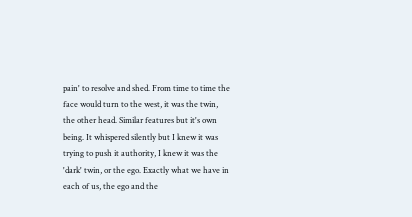pain' to resolve and shed. From time to time the face would turn to the west, it was the twin, the other head. Similar features but it's own being. It whispered silently but I knew it was trying to push it authority, I knew it was the 'dark' twin, or the ego. Exactly what we have in each of us, the ego and the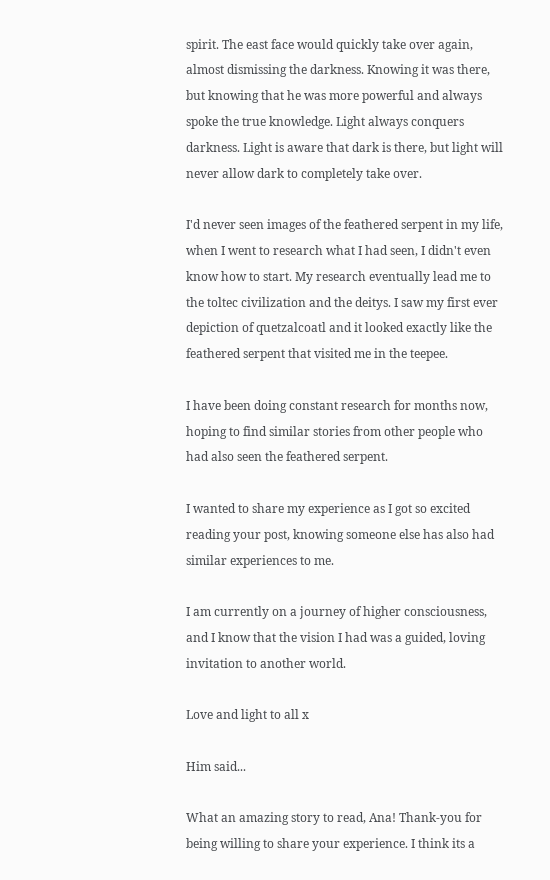spirit. The east face would quickly take over again, almost dismissing the darkness. Knowing it was there, but knowing that he was more powerful and always spoke the true knowledge. Light always conquers darkness. Light is aware that dark is there, but light will never allow dark to completely take over.

I'd never seen images of the feathered serpent in my life, when I went to research what I had seen, I didn't even know how to start. My research eventually lead me to the toltec civilization and the deitys. I saw my first ever depiction of quetzalcoatl and it looked exactly like the feathered serpent that visited me in the teepee.

I have been doing constant research for months now, hoping to find similar stories from other people who had also seen the feathered serpent.

I wanted to share my experience as I got so excited reading your post, knowing someone else has also had similar experiences to me.

I am currently on a journey of higher consciousness, and I know that the vision I had was a guided, loving invitation to another world.

Love and light to all x

Him said...

What an amazing story to read, Ana! Thank-you for being willing to share your experience. I think its a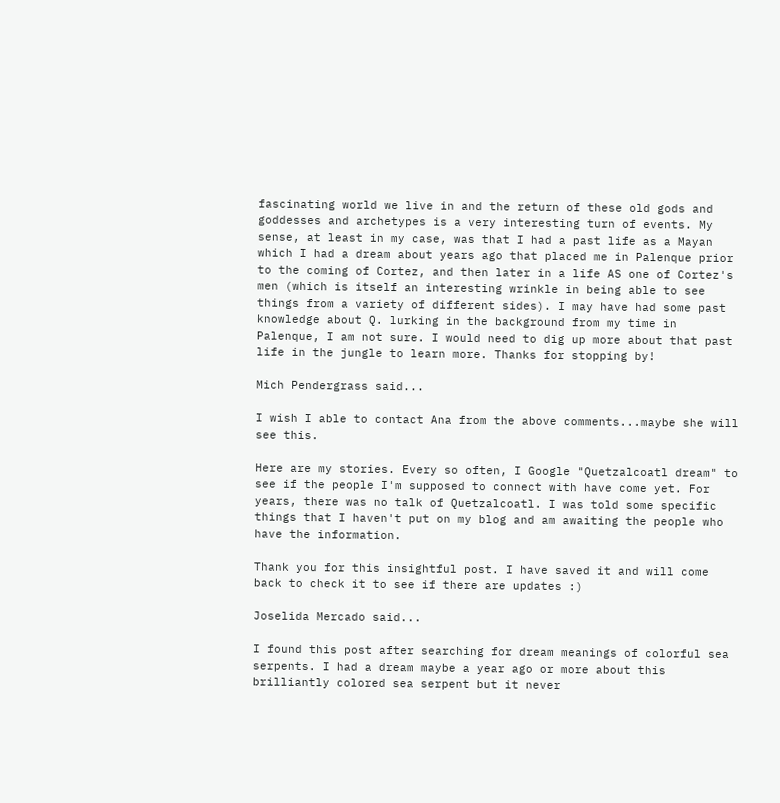fascinating world we live in and the return of these old gods and goddesses and archetypes is a very interesting turn of events. My sense, at least in my case, was that I had a past life as a Mayan which I had a dream about years ago that placed me in Palenque prior to the coming of Cortez, and then later in a life AS one of Cortez's men (which is itself an interesting wrinkle in being able to see things from a variety of different sides). I may have had some past knowledge about Q. lurking in the background from my time in Palenque, I am not sure. I would need to dig up more about that past life in the jungle to learn more. Thanks for stopping by!

Mich Pendergrass said...

I wish I able to contact Ana from the above comments...maybe she will see this.

Here are my stories. Every so often, I Google "Quetzalcoatl dream" to see if the people I'm supposed to connect with have come yet. For years, there was no talk of Quetzalcoatl. I was told some specific things that I haven't put on my blog and am awaiting the people who have the information.

Thank you for this insightful post. I have saved it and will come back to check it to see if there are updates :)

Joselida Mercado said...

I found this post after searching for dream meanings of colorful sea serpents. I had a dream maybe a year ago or more about this brilliantly colored sea serpent but it never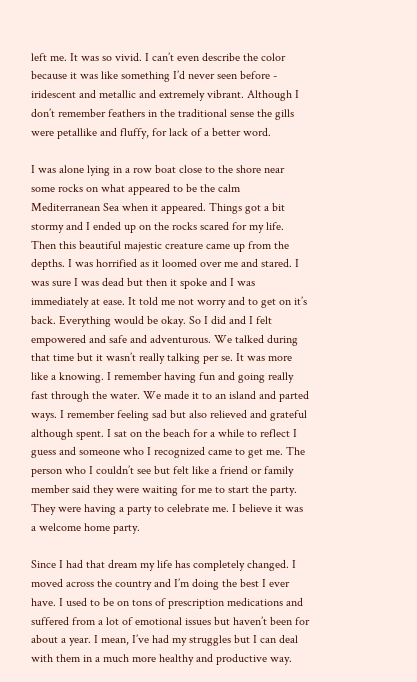left me. It was so vivid. I can’t even describe the color because it was like something I’d never seen before - iridescent and metallic and extremely vibrant. Although I don’t remember feathers in the traditional sense the gills were petallike and fluffy, for lack of a better word.

I was alone lying in a row boat close to the shore near some rocks on what appeared to be the calm Mediterranean Sea when it appeared. Things got a bit stormy and I ended up on the rocks scared for my life. Then this beautiful majestic creature came up from the depths. I was horrified as it loomed over me and stared. I was sure I was dead but then it spoke and I was immediately at ease. It told me not worry and to get on it’s back. Everything would be okay. So I did and I felt empowered and safe and adventurous. We talked during that time but it wasn’t really talking per se. It was more like a knowing. I remember having fun and going really fast through the water. We made it to an island and parted ways. I remember feeling sad but also relieved and grateful although spent. I sat on the beach for a while to reflect I guess and someone who I recognized came to get me. The person who I couldn’t see but felt like a friend or family member said they were waiting for me to start the party. They were having a party to celebrate me. I believe it was a welcome home party.

Since I had that dream my life has completely changed. I moved across the country and I’m doing the best I ever have. I used to be on tons of prescription medications and suffered from a lot of emotional issues but haven’t been for about a year. I mean, I’ve had my struggles but I can deal with them in a much more healthy and productive way.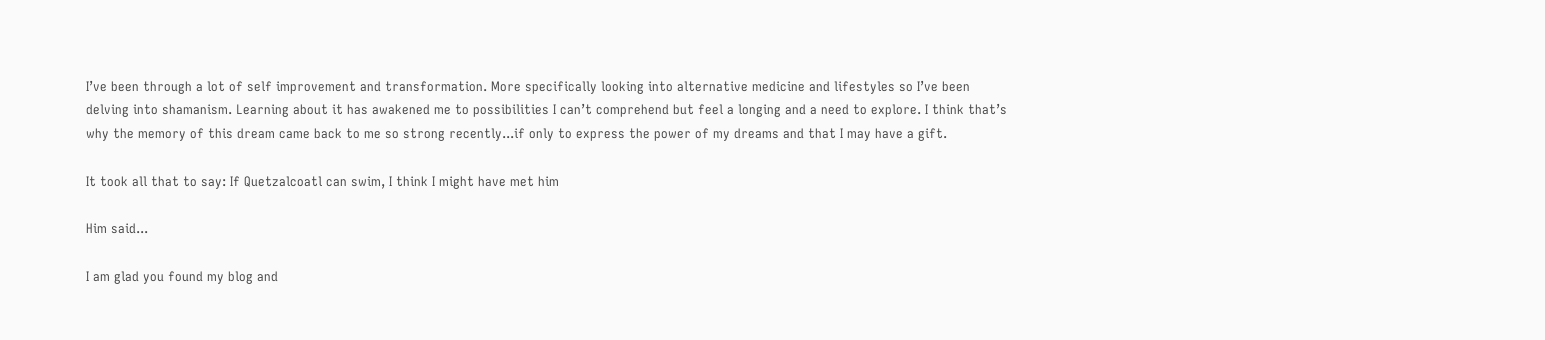I’ve been through a lot of self improvement and transformation. More specifically looking into alternative medicine and lifestyles so I’ve been delving into shamanism. Learning about it has awakened me to possibilities I can’t comprehend but feel a longing and a need to explore. I think that’s why the memory of this dream came back to me so strong recently...if only to express the power of my dreams and that I may have a gift.

It took all that to say: If Quetzalcoatl can swim, I think I might have met him

Him said...

I am glad you found my blog and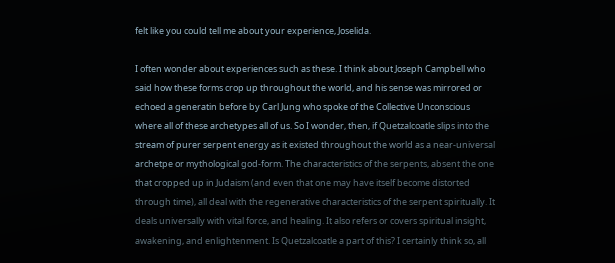felt like you could tell me about your experience, Joselida.

I often wonder about experiences such as these. I think about Joseph Campbell who said how these forms crop up throughout the world, and his sense was mirrored or echoed a generatin before by Carl Jung who spoke of the Collective Unconscious where all of these archetypes all of us. So I wonder, then, if Quetzalcoatle slips into the stream of purer serpent energy as it existed throughout the world as a near-universal archetpe or mythological god-form. The characteristics of the serpents, absent the one that cropped up in Judaism (and even that one may have itself become distorted through time), all deal with the regenerative characteristics of the serpent spiritually. It deals universally with vital force, and healing. It also refers or covers spiritual insight, awakening, and enlightenment. Is Quetzalcoatle a part of this? I certainly think so, all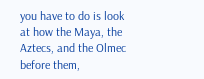you have to do is look at how the Maya, the Aztecs, and the Olmec before them,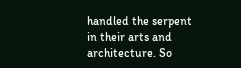handled the serpent in their arts and architecture. So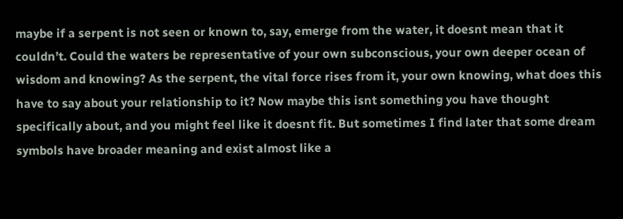maybe if a serpent is not seen or known to, say, emerge from the water, it doesnt mean that it couldn’t. Could the waters be representative of your own subconscious, your own deeper ocean of wisdom and knowing? As the serpent, the vital force rises from it, your own knowing, what does this have to say about your relationship to it? Now maybe this isnt something you have thought specifically about, and you might feel like it doesnt fit. But sometimes I find later that some dream symbols have broader meaning and exist almost like a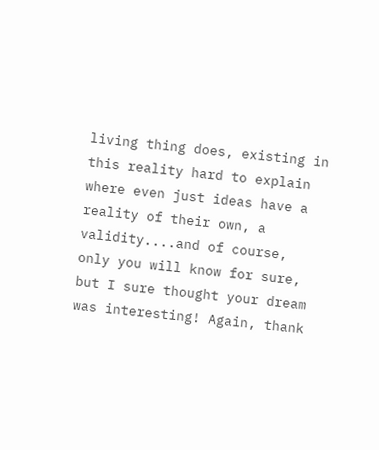living thing does, existing in this reality hard to explain where even just ideas have a reality of their own, a validity....and of course, only you will know for sure, but I sure thought your dream was interesting! Again, thank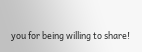you for being willing to share!